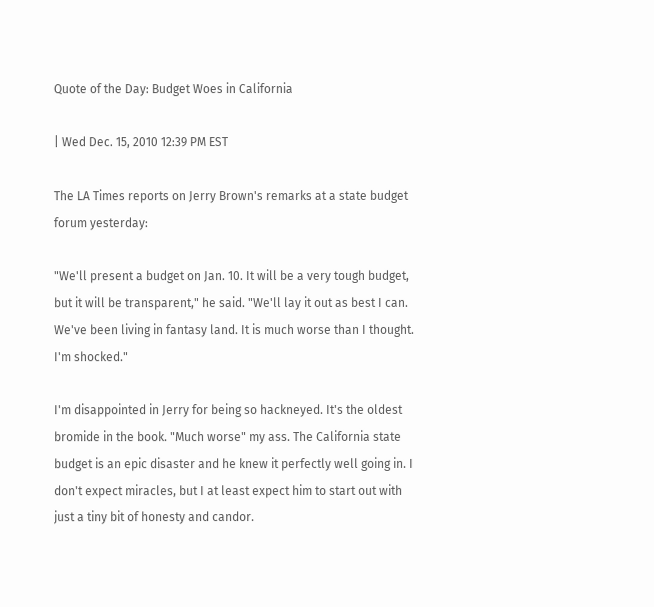Quote of the Day: Budget Woes in California

| Wed Dec. 15, 2010 12:39 PM EST

The LA Times reports on Jerry Brown's remarks at a state budget forum yesterday:

"We'll present a budget on Jan. 10. It will be a very tough budget, but it will be transparent," he said. "We'll lay it out as best I can. We've been living in fantasy land. It is much worse than I thought. I'm shocked."

I'm disappointed in Jerry for being so hackneyed. It's the oldest bromide in the book. "Much worse" my ass. The California state budget is an epic disaster and he knew it perfectly well going in. I don't expect miracles, but I at least expect him to start out with just a tiny bit of honesty and candor.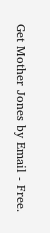Get Mother Jones by Email - Free.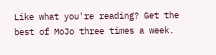Like what you're reading? Get the best of MoJo three times a week.